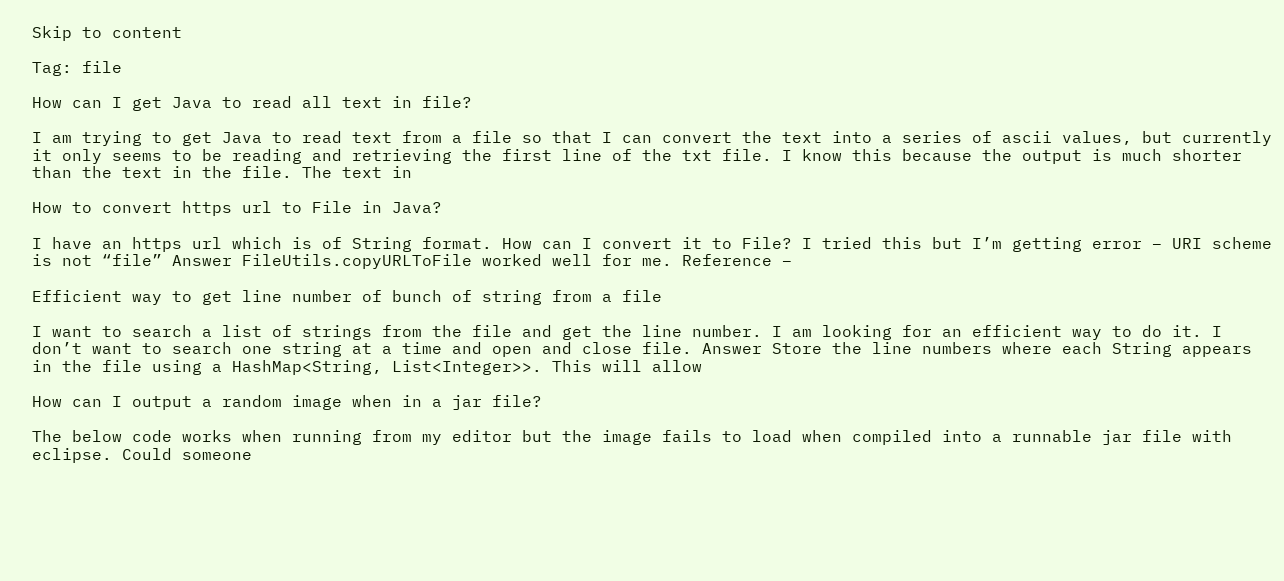Skip to content

Tag: file

How can I get Java to read all text in file?

I am trying to get Java to read text from a file so that I can convert the text into a series of ascii values, but currently it only seems to be reading and retrieving the first line of the txt file. I know this because the output is much shorter than the text in the file. The text in

How to convert https url to File in Java?

I have an https url which is of String format. How can I convert it to File? I tried this but I’m getting error – URI scheme is not “file” Answer FileUtils.copyURLToFile worked well for me. Reference –

Efficient way to get line number of bunch of string from a file

I want to search a list of strings from the file and get the line number. I am looking for an efficient way to do it. I don’t want to search one string at a time and open and close file. Answer Store the line numbers where each String appears in the file using a HashMap<String, List<Integer>>. This will allow

How can I output a random image when in a jar file?

The below code works when running from my editor but the image fails to load when compiled into a runnable jar file with eclipse. Could someone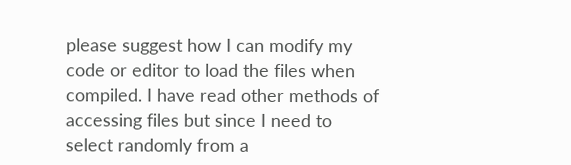please suggest how I can modify my code or editor to load the files when compiled. I have read other methods of accessing files but since I need to select randomly from a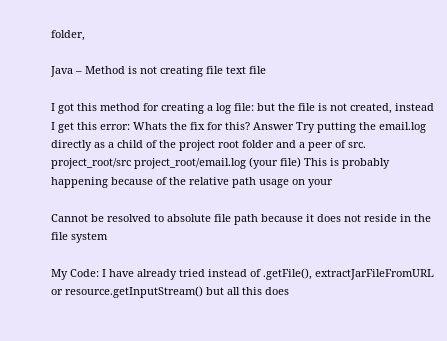folder,

Java – Method is not creating file text file

I got this method for creating a log file: but the file is not created, instead I get this error: Whats the fix for this? Answer Try putting the email.log directly as a child of the project root folder and a peer of src. project_root/src project_root/email.log (your file) This is probably happening because of the relative path usage on your

Cannot be resolved to absolute file path because it does not reside in the file system

My Code: I have already tried instead of .getFile(), extractJarFileFromURL or resource.getInputStream() but all this does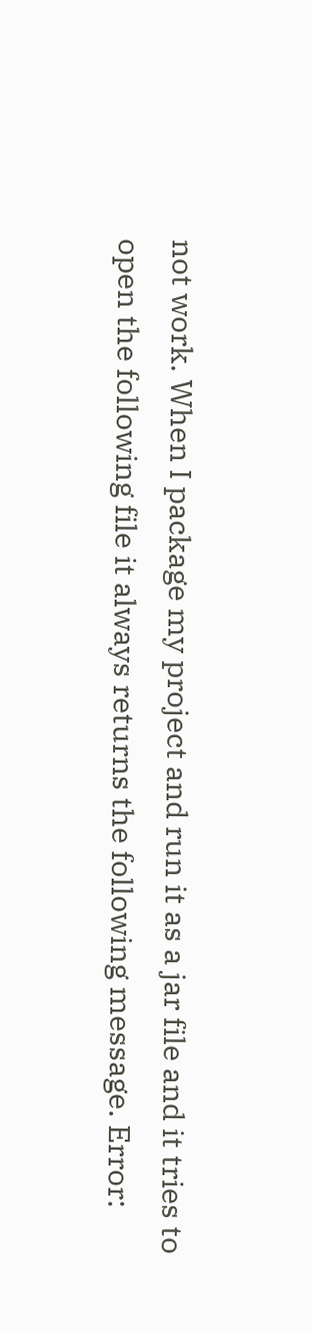not work. When I package my project and run it as a jar file and it tries to open the following file it always returns the following message. Error: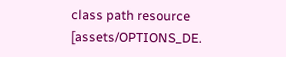class path resource [assets/OPTIONS_DE.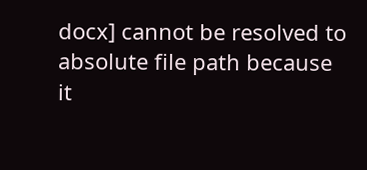docx] cannot be resolved to absolute file path because it